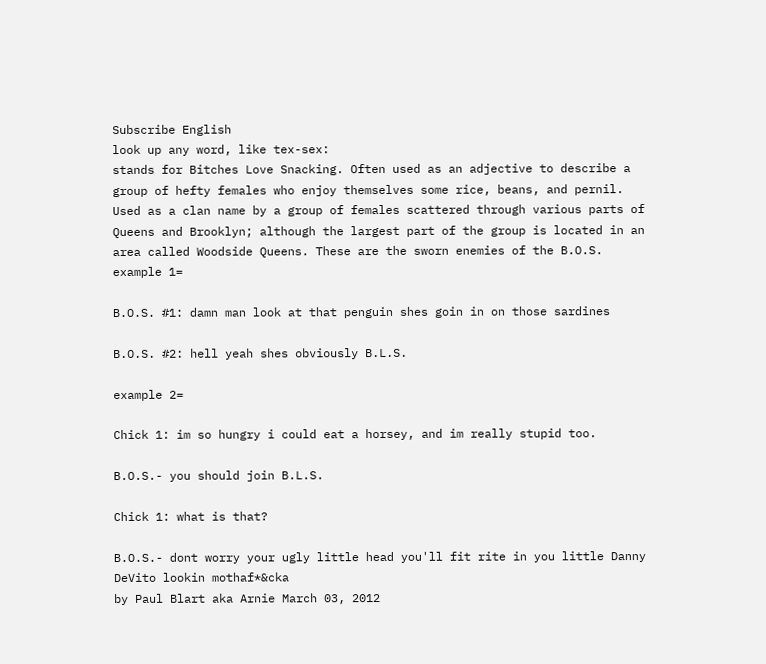Subscribe English
look up any word, like tex-sex:
stands for Bitches Love Snacking. Often used as an adjective to describe a group of hefty females who enjoy themselves some rice, beans, and pernil. Used as a clan name by a group of females scattered through various parts of Queens and Brooklyn; although the largest part of the group is located in an area called Woodside Queens. These are the sworn enemies of the B.O.S.
example 1=

B.O.S. #1: damn man look at that penguin shes goin in on those sardines

B.O.S. #2: hell yeah shes obviously B.L.S.

example 2=

Chick 1: im so hungry i could eat a horsey, and im really stupid too.

B.O.S.- you should join B.L.S.

Chick 1: what is that?

B.O.S.- dont worry your ugly little head you'll fit rite in you little Danny DeVito lookin mothaf*&cka
by Paul Blart aka Arnie March 03, 2012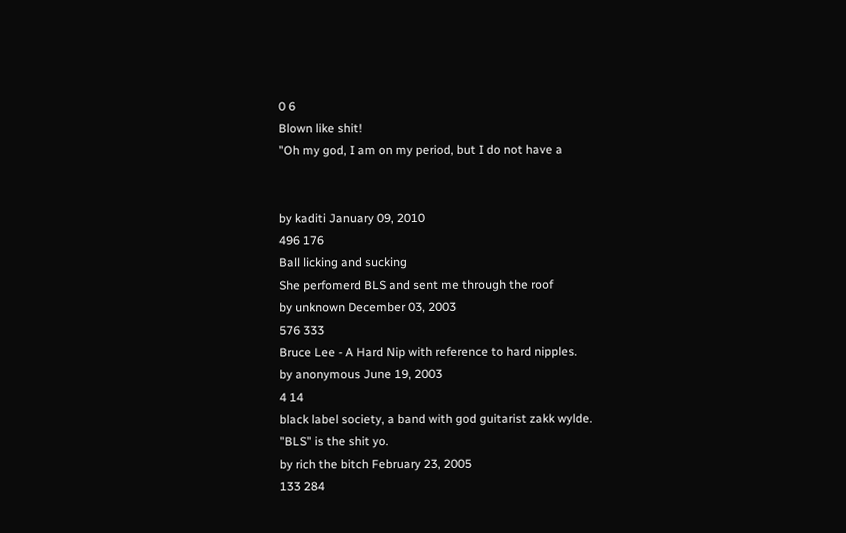0 6
Blown like shit!
"Oh my god, I am on my period, but I do not have a


by kaditi January 09, 2010
496 176
Ball licking and sucking
She perfomerd BLS and sent me through the roof
by unknown December 03, 2003
576 333
Bruce Lee - A Hard Nip with reference to hard nipples.
by anonymous June 19, 2003
4 14
black label society, a band with god guitarist zakk wylde.
"BLS" is the shit yo.
by rich the bitch February 23, 2005
133 284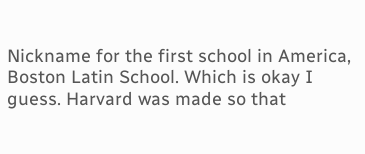Nickname for the first school in America, Boston Latin School. Which is okay I guess. Harvard was made so that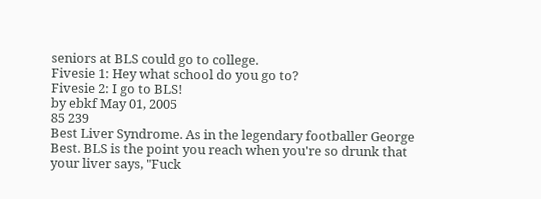seniors at BLS could go to college.
Fivesie 1: Hey what school do you go to?
Fivesie 2: I go to BLS!
by ebkf May 01, 2005
85 239
Best Liver Syndrome. As in the legendary footballer George Best. BLS is the point you reach when you're so drunk that your liver says, "Fuck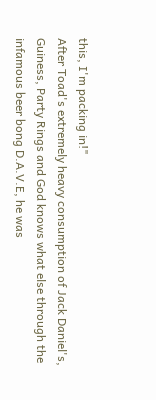this, I'm packing in!"
After Toad's extremely heavy consumption of Jack Daniel's, Guiness, Party Rings and God knows what else through the infamous beer bong D.A.V.E, he was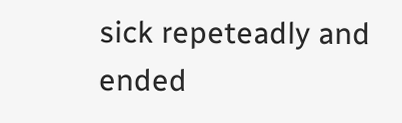sick repeteadly and ended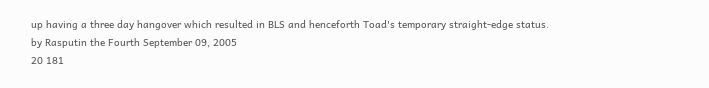up having a three day hangover which resulted in BLS and henceforth Toad's temporary straight-edge status.
by Rasputin the Fourth September 09, 2005
20 181